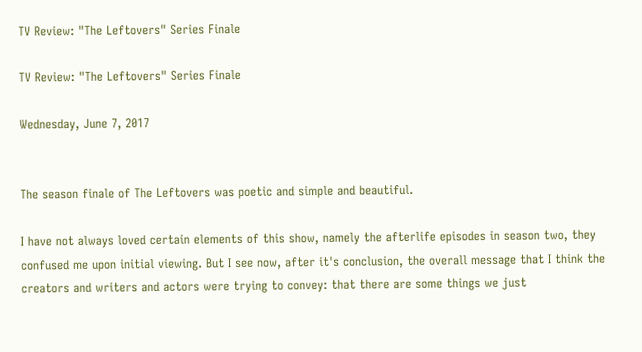TV Review: "The Leftovers" Series Finale

TV Review: "The Leftovers" Series Finale

Wednesday, June 7, 2017


The season finale of The Leftovers was poetic and simple and beautiful.

I have not always loved certain elements of this show, namely the afterlife episodes in season two, they confused me upon initial viewing. But I see now, after it's conclusion, the overall message that I think the creators and writers and actors were trying to convey: that there are some things we just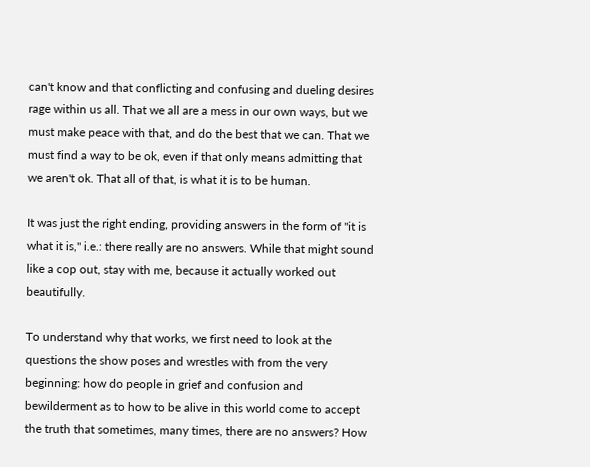can't know and that conflicting and confusing and dueling desires rage within us all. That we all are a mess in our own ways, but we must make peace with that, and do the best that we can. That we must find a way to be ok, even if that only means admitting that we aren't ok. That all of that, is what it is to be human.

It was just the right ending, providing answers in the form of "it is what it is," i.e.: there really are no answers. While that might sound like a cop out, stay with me, because it actually worked out beautifully.

To understand why that works, we first need to look at the questions the show poses and wrestles with from the very beginning: how do people in grief and confusion and bewilderment as to how to be alive in this world come to accept the truth that sometimes, many times, there are no answers? How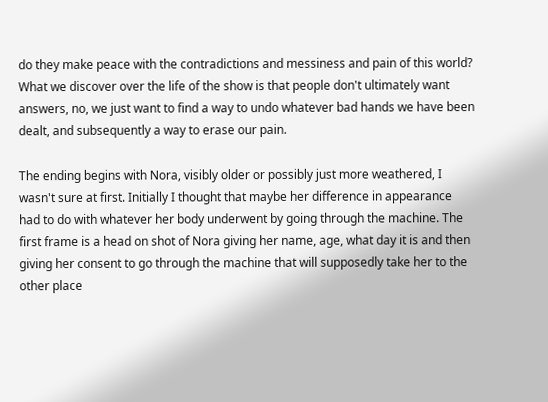do they make peace with the contradictions and messiness and pain of this world? What we discover over the life of the show is that people don't ultimately want answers, no, we just want to find a way to undo whatever bad hands we have been dealt, and subsequently a way to erase our pain.

The ending begins with Nora, visibly older or possibly just more weathered, I wasn't sure at first. Initially I thought that maybe her difference in appearance had to do with whatever her body underwent by going through the machine. The first frame is a head on shot of Nora giving her name, age, what day it is and then giving her consent to go through the machine that will supposedly take her to the other place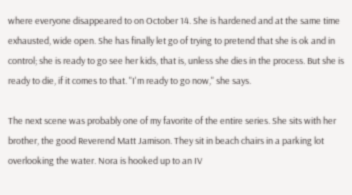where everyone disappeared to on October 14. She is hardened and at the same time exhausted, wide open. She has finally let go of trying to pretend that she is ok and in control; she is ready to go see her kids, that is, unless she dies in the process. But she is ready to die, if it comes to that. "I'm ready to go now," she says.

The next scene was probably one of my favorite of the entire series. She sits with her brother, the good Reverend Matt Jamison. They sit in beach chairs in a parking lot overlooking the water. Nora is hooked up to an IV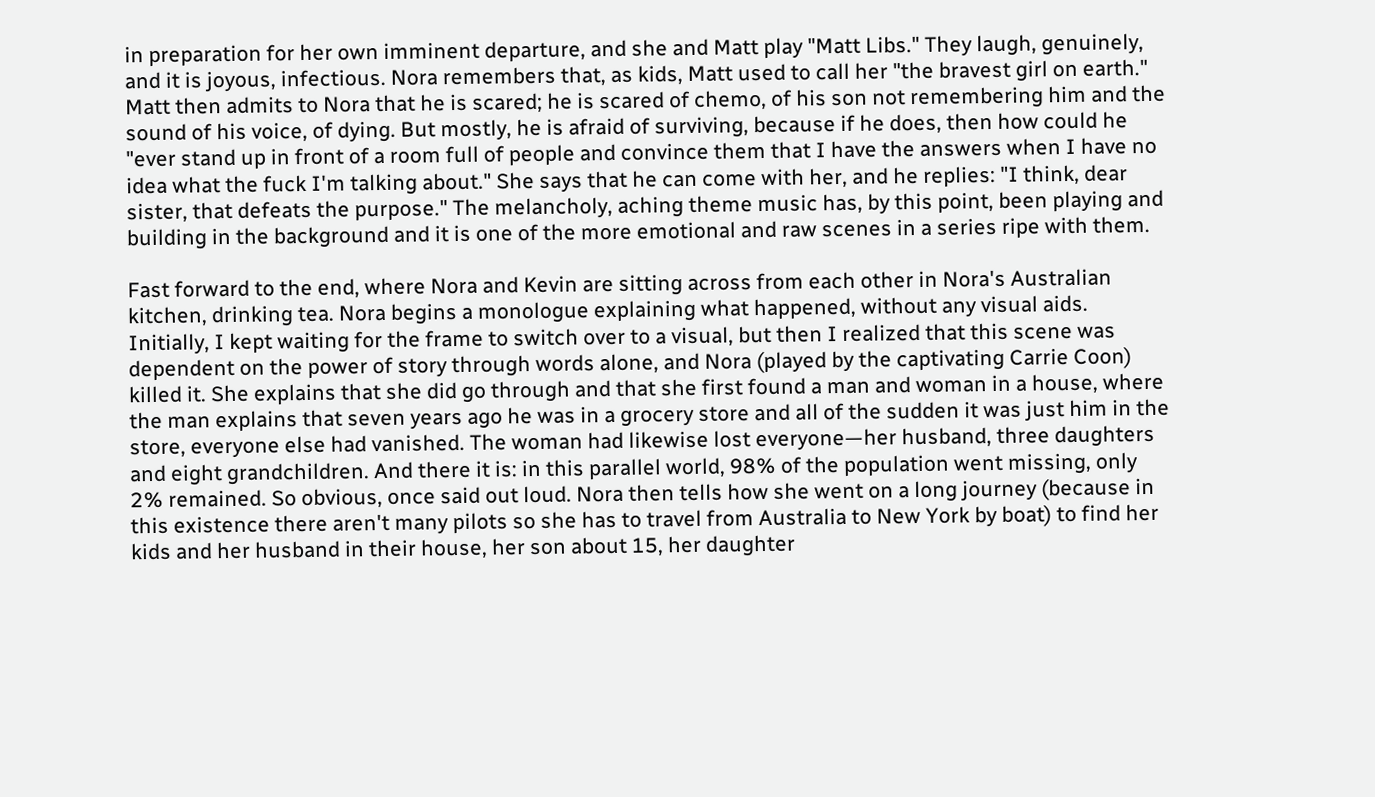in preparation for her own imminent departure, and she and Matt play "Matt Libs." They laugh, genuinely, and it is joyous, infectious. Nora remembers that, as kids, Matt used to call her "the bravest girl on earth." Matt then admits to Nora that he is scared; he is scared of chemo, of his son not remembering him and the sound of his voice, of dying. But mostly, he is afraid of surviving, because if he does, then how could he "ever stand up in front of a room full of people and convince them that I have the answers when I have no idea what the fuck I'm talking about." She says that he can come with her, and he replies: "I think, dear sister, that defeats the purpose." The melancholy, aching theme music has, by this point, been playing and building in the background and it is one of the more emotional and raw scenes in a series ripe with them.

Fast forward to the end, where Nora and Kevin are sitting across from each other in Nora's Australian kitchen, drinking tea. Nora begins a monologue explaining what happened, without any visual aids. Initially, I kept waiting for the frame to switch over to a visual, but then I realized that this scene was dependent on the power of story through words alone, and Nora (played by the captivating Carrie Coon) killed it. She explains that she did go through and that she first found a man and woman in a house, where the man explains that seven years ago he was in a grocery store and all of the sudden it was just him in the store, everyone else had vanished. The woman had likewise lost everyone—her husband, three daughters and eight grandchildren. And there it is: in this parallel world, 98% of the population went missing, only 2% remained. So obvious, once said out loud. Nora then tells how she went on a long journey (because in this existence there aren't many pilots so she has to travel from Australia to New York by boat) to find her kids and her husband in their house, her son about 15, her daughter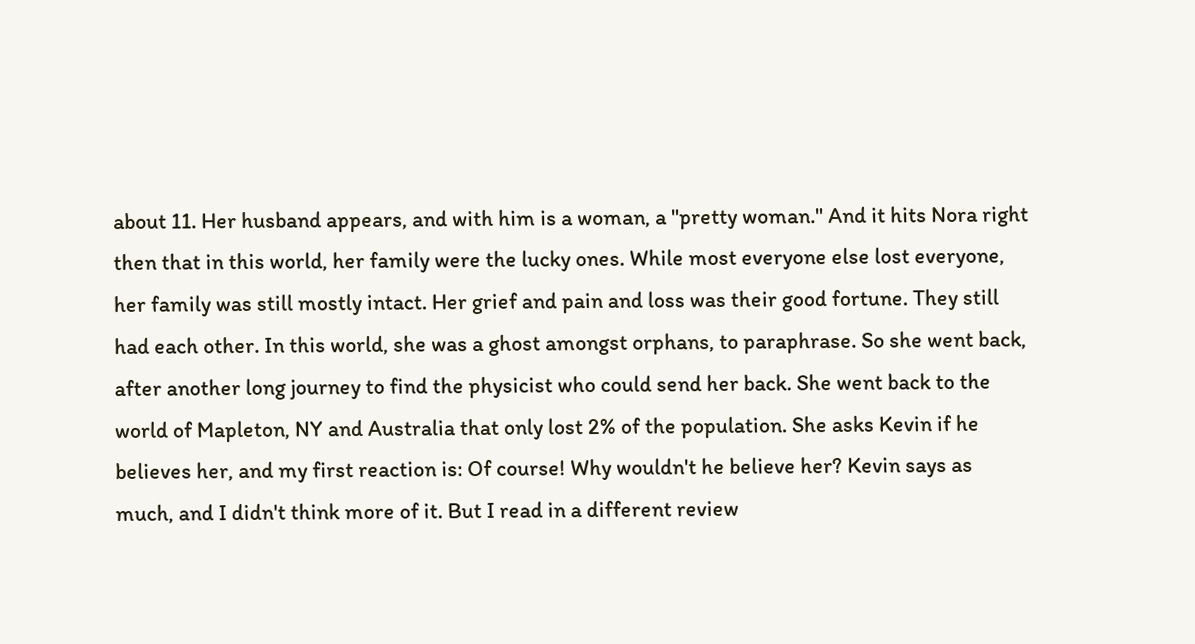about 11. Her husband appears, and with him is a woman, a "pretty woman." And it hits Nora right then that in this world, her family were the lucky ones. While most everyone else lost everyone, her family was still mostly intact. Her grief and pain and loss was their good fortune. They still had each other. In this world, she was a ghost amongst orphans, to paraphrase. So she went back, after another long journey to find the physicist who could send her back. She went back to the world of Mapleton, NY and Australia that only lost 2% of the population. She asks Kevin if he believes her, and my first reaction is: Of course! Why wouldn't he believe her? Kevin says as much, and I didn't think more of it. But I read in a different review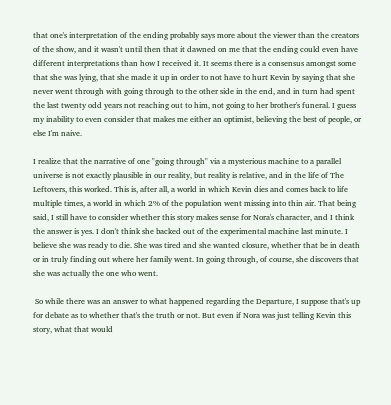that one's interpretation of the ending probably says more about the viewer than the creators of the show, and it wasn't until then that it dawned on me that the ending could even have different interpretations than how I received it. It seems there is a consensus amongst some that she was lying, that she made it up in order to not have to hurt Kevin by saying that she never went through with going through to the other side in the end, and in turn had spent the last twenty odd years not reaching out to him, not going to her brother's funeral. I guess my inability to even consider that makes me either an optimist, believing the best of people, or else I'm naive.

I realize that the narrative of one "going through" via a mysterious machine to a parallel universe is not exactly plausible in our reality, but reality is relative, and in the life of The Leftovers, this worked. This is, after all, a world in which Kevin dies and comes back to life multiple times, a world in which 2% of the population went missing into thin air. That being said, I still have to consider whether this story makes sense for Nora's character, and I think the answer is yes. I don't think she backed out of the experimental machine last minute. I believe she was ready to die. She was tired and she wanted closure, whether that be in death or in truly finding out where her family went. In going through, of course, she discovers that she was actually the one who went.

 So while there was an answer to what happened regarding the Departure, I suppose that's up for debate as to whether that's the truth or not. But even if Nora was just telling Kevin this story, what that would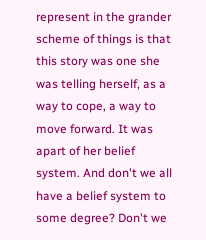represent in the grander scheme of things is that this story was one she was telling herself, as a way to cope, a way to move forward. It was apart of her belief system. And don't we all have a belief system to some degree? Don't we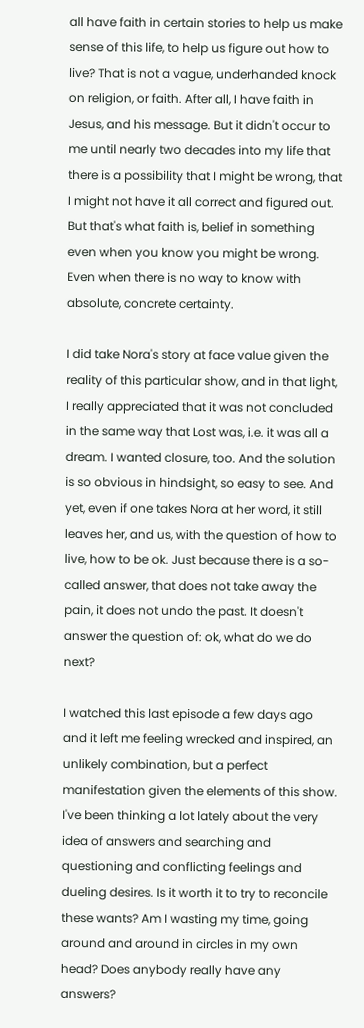all have faith in certain stories to help us make sense of this life, to help us figure out how to live? That is not a vague, underhanded knock on religion, or faith. After all, I have faith in Jesus, and his message. But it didn't occur to me until nearly two decades into my life that there is a possibility that I might be wrong, that I might not have it all correct and figured out. But that's what faith is, belief in something even when you know you might be wrong. Even when there is no way to know with absolute, concrete certainty.

I did take Nora's story at face value given the reality of this particular show, and in that light, I really appreciated that it was not concluded in the same way that Lost was, i.e. it was all a dream. I wanted closure, too. And the solution is so obvious in hindsight, so easy to see. And yet, even if one takes Nora at her word, it still leaves her, and us, with the question of how to live, how to be ok. Just because there is a so-called answer, that does not take away the pain, it does not undo the past. It doesn't answer the question of: ok, what do we do next?

I watched this last episode a few days ago and it left me feeling wrecked and inspired, an unlikely combination, but a perfect manifestation given the elements of this show. I've been thinking a lot lately about the very idea of answers and searching and questioning and conflicting feelings and dueling desires. Is it worth it to try to reconcile these wants? Am I wasting my time, going around and around in circles in my own head? Does anybody really have any answers?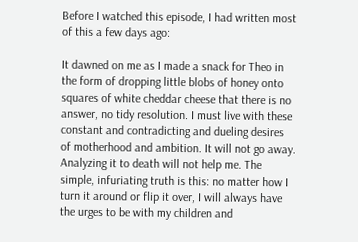Before I watched this episode, I had written most of this a few days ago:

It dawned on me as I made a snack for Theo in the form of dropping little blobs of honey onto squares of white cheddar cheese that there is no answer, no tidy resolution. I must live with these constant and contradicting and dueling desires of motherhood and ambition. It will not go away. Analyzing it to death will not help me. The simple, infuriating truth is this: no matter how I turn it around or flip it over, I will always have the urges to be with my children and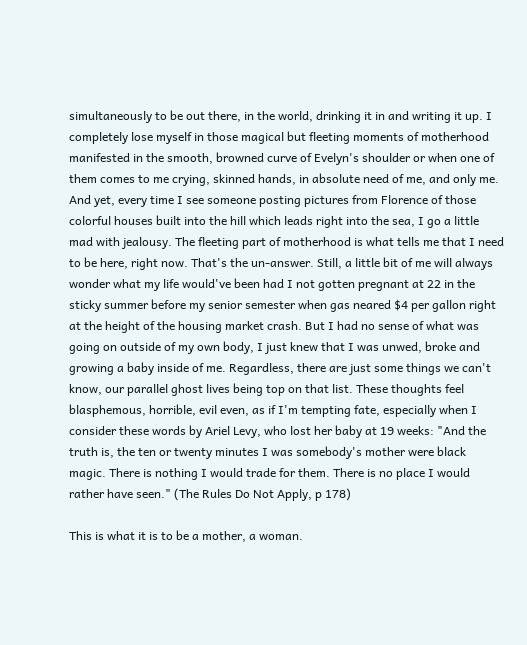simultaneously to be out there, in the world, drinking it in and writing it up. I completely lose myself in those magical but fleeting moments of motherhood manifested in the smooth, browned curve of Evelyn's shoulder or when one of them comes to me crying, skinned hands, in absolute need of me, and only me. And yet, every time I see someone posting pictures from Florence of those colorful houses built into the hill which leads right into the sea, I go a little mad with jealousy. The fleeting part of motherhood is what tells me that I need to be here, right now. That's the un-answer. Still, a little bit of me will always wonder what my life would've been had I not gotten pregnant at 22 in the sticky summer before my senior semester when gas neared $4 per gallon right at the height of the housing market crash. But I had no sense of what was going on outside of my own body, I just knew that I was unwed, broke and growing a baby inside of me. Regardless, there are just some things we can't know, our parallel ghost lives being top on that list. These thoughts feel blasphemous, horrible, evil even, as if I'm tempting fate, especially when I consider these words by Ariel Levy, who lost her baby at 19 weeks: "And the truth is, the ten or twenty minutes I was somebody's mother were black magic. There is nothing I would trade for them. There is no place I would rather have seen." (The Rules Do Not Apply, p 178)

This is what it is to be a mother, a woman.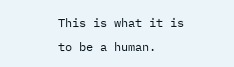This is what it is to be a human.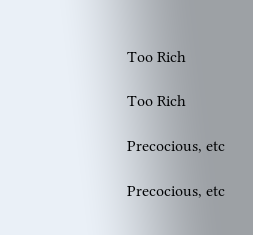Too Rich

Too Rich

Precocious, etc

Precocious, etc